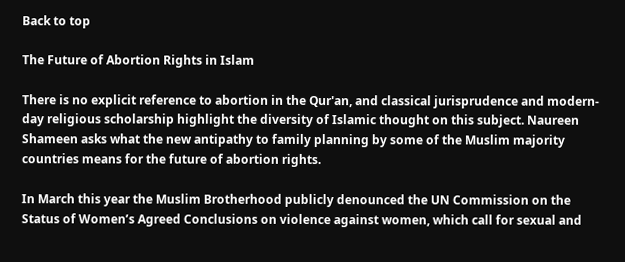Back to top

The Future of Abortion Rights in Islam

There is no explicit reference to abortion in the Qur'an, and classical jurisprudence and modern-day religious scholarship highlight the diversity of Islamic thought on this subject. Naureen Shameen asks what the new antipathy to family planning by some of the Muslim majority countries means for the future of abortion rights.

In March this year the Muslim Brotherhood publicly denounced the UN Commission on the Status of Women’s Agreed Conclusions on violence against women, which call for sexual and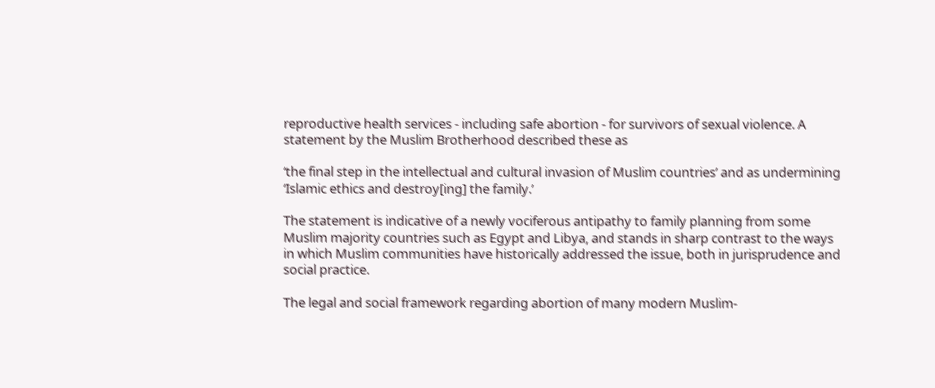reproductive health services - including safe abortion - for survivors of sexual violence. A statement by the Muslim Brotherhood described these as

‘the final step in the intellectual and cultural invasion of Muslim countries’ and as undermining ‘Islamic ethics and destroy[ing] the family.’

The statement is indicative of a newly vociferous antipathy to family planning from some Muslim majority countries such as Egypt and Libya, and stands in sharp contrast to the ways in which Muslim communities have historically addressed the issue, both in jurisprudence and social practice.

The legal and social framework regarding abortion of many modern Muslim-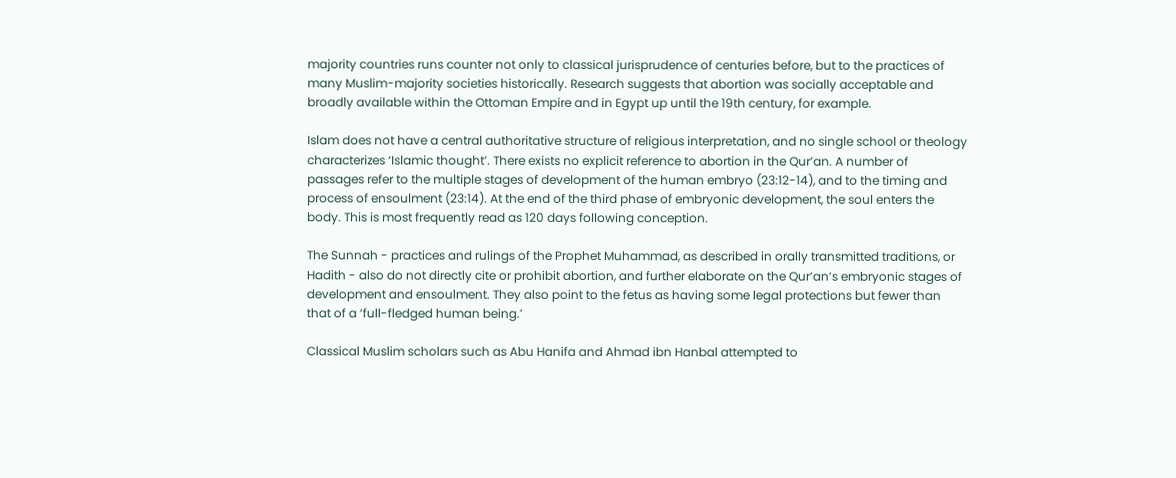majority countries runs counter not only to classical jurisprudence of centuries before, but to the practices of many Muslim-majority societies historically. Research suggests that abortion was socially acceptable and broadly available within the Ottoman Empire and in Egypt up until the 19th century, for example.

Islam does not have a central authoritative structure of religious interpretation, and no single school or theology characterizes ‘Islamic thought’. There exists no explicit reference to abortion in the Qur’an. A number of passages refer to the multiple stages of development of the human embryo (23:12-14), and to the timing and process of ensoulment (23:14). At the end of the third phase of embryonic development, the soul enters the body. This is most frequently read as 120 days following conception.

The Sunnah - practices and rulings of the Prophet Muhammad, as described in orally transmitted traditions, or Hadith - also do not directly cite or prohibit abortion, and further elaborate on the Qur’an’s embryonic stages of development and ensoulment. They also point to the fetus as having some legal protections but fewer than that of a ‘full-fledged human being.’

Classical Muslim scholars such as Abu Hanifa and Ahmad ibn Hanbal attempted to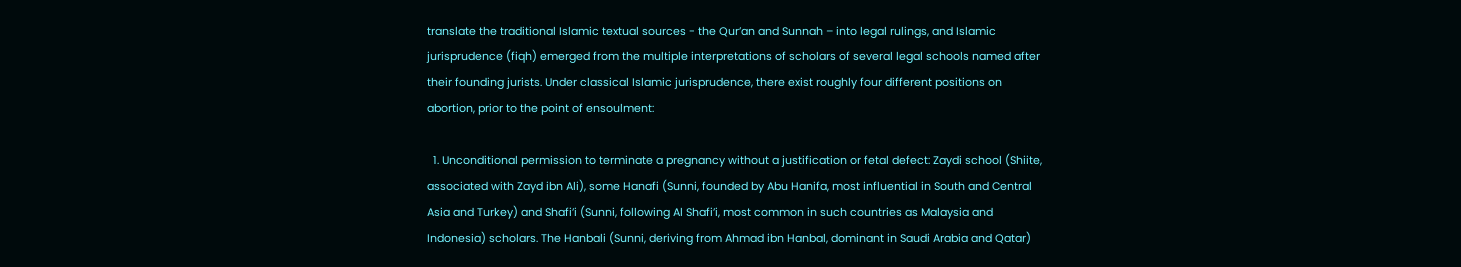translate the traditional Islamic textual sources - the Qur’an and Sunnah – into legal rulings, and Islamic jurisprudence (fiqh) emerged from the multiple interpretations of scholars of several legal schools named after their founding jurists. Under classical Islamic jurisprudence, there exist roughly four different positions on abortion, prior to the point of ensoulment:

  1. Unconditional permission to terminate a pregnancy without a justification or fetal defect: Zaydi school (Shiite, associated with Zayd ibn Ali), some Hanafi (Sunni, founded by Abu Hanifa, most influential in South and Central Asia and Turkey) and Shafi’i (Sunni, following Al Shafi’i, most common in such countries as Malaysia and Indonesia) scholars. The Hanbali (Sunni, deriving from Ahmad ibn Hanbal, dominant in Saudi Arabia and Qatar)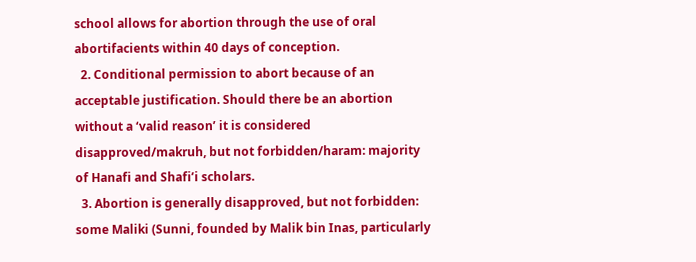school allows for abortion through the use of oral abortifacients within 40 days of conception.
  2. Conditional permission to abort because of an acceptable justification. Should there be an abortion without a ‘valid reason’ it is considered disapproved/makruh, but not forbidden/haram: majority of Hanafi and Shafi’i scholars.
  3. Abortion is generally disapproved, but not forbidden: some Maliki (Sunni, founded by Malik bin Inas, particularly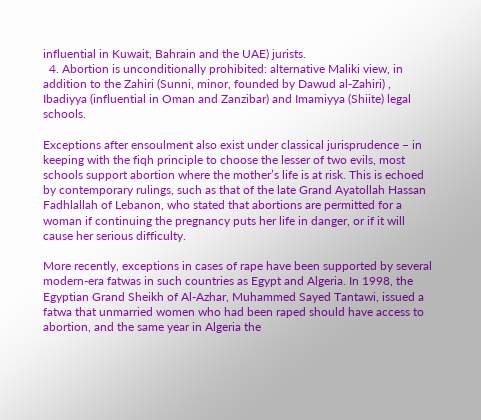influential in Kuwait, Bahrain and the UAE) jurists.
  4. Abortion is unconditionally prohibited: alternative Maliki view, in addition to the Zahiri (Sunni, minor, founded by Dawud al-Zahiri) , Ibadiyya (influential in Oman and Zanzibar) and Imamiyya (Shiite) legal schools.

Exceptions after ensoulment also exist under classical jurisprudence – in keeping with the fiqh principle to choose the lesser of two evils, most schools support abortion where the mother’s life is at risk. This is echoed by contemporary rulings, such as that of the late Grand Ayatollah Hassan Fadhlallah of Lebanon, who stated that abortions are permitted for a woman if continuing the pregnancy puts her life in danger, or if it will cause her serious difficulty.

More recently, exceptions in cases of rape have been supported by several modern-era fatwas in such countries as Egypt and Algeria. In 1998, the Egyptian Grand Sheikh of Al-Azhar, Muhammed Sayed Tantawi, issued a fatwa that unmarried women who had been raped should have access to abortion, and the same year in Algeria the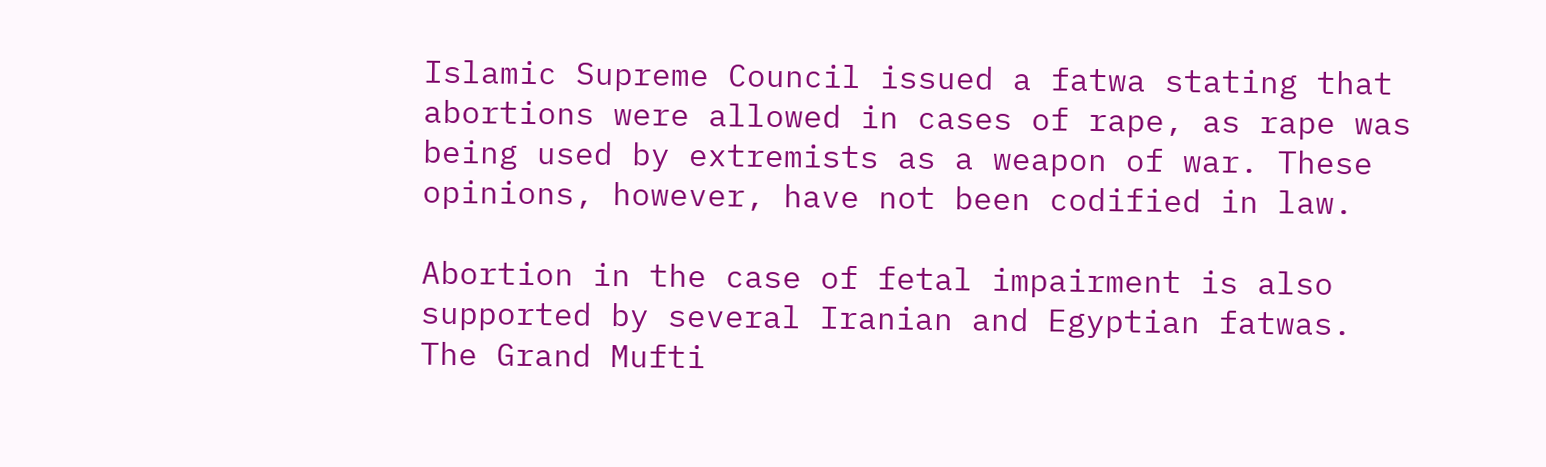Islamic Supreme Council issued a fatwa stating that abortions were allowed in cases of rape, as rape was being used by extremists as a weapon of war. These opinions, however, have not been codified in law.

Abortion in the case of fetal impairment is also supported by several Iranian and Egyptian fatwas. The Grand Mufti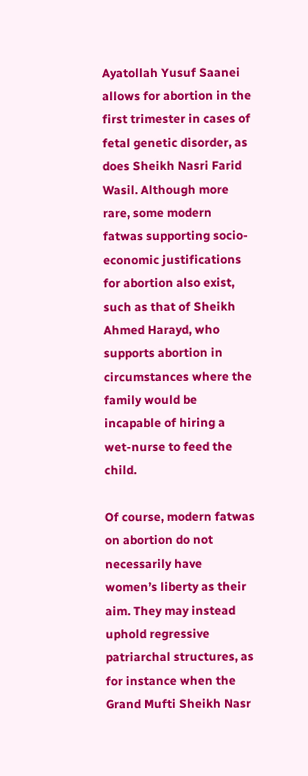Ayatollah Yusuf Saanei allows for abortion in the first trimester in cases of fetal genetic disorder, as does Sheikh Nasri Farid Wasil. Although more rare, some modern fatwas supporting socio-economic justifications for abortion also exist, such as that of Sheikh Ahmed Harayd, who supports abortion in circumstances where the family would be incapable of hiring a wet-nurse to feed the child.

Of course, modern fatwas on abortion do not necessarily have women’s liberty as their aim. They may instead uphold regressive patriarchal structures, as for instance when the Grand Mufti Sheikh Nasr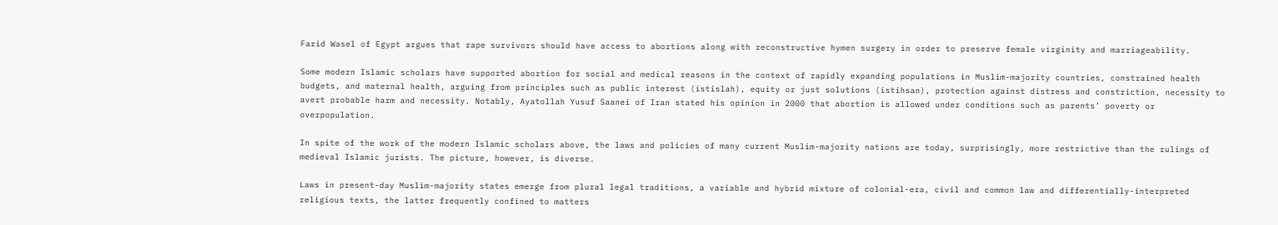Farid Wasel of Egypt argues that rape survivors should have access to abortions along with reconstructive hymen surgery in order to preserve female virginity and marriageability.

Some modern Islamic scholars have supported abortion for social and medical reasons in the context of rapidly expanding populations in Muslim-majority countries, constrained health budgets, and maternal health, arguing from principles such as public interest (istislah), equity or just solutions (istihsan), protection against distress and constriction, necessity to avert probable harm and necessity. Notably, Ayatollah Yusuf Saanei of Iran stated his opinion in 2000 that abortion is allowed under conditions such as parents’ poverty or overpopulation.

In spite of the work of the modern Islamic scholars above, the laws and policies of many current Muslim-majority nations are today, surprisingly, more restrictive than the rulings of medieval Islamic jurists. The picture, however, is diverse.

Laws in present-day Muslim-majority states emerge from plural legal traditions, a variable and hybrid mixture of colonial-era, civil and common law and differentially-interpreted religious texts, the latter frequently confined to matters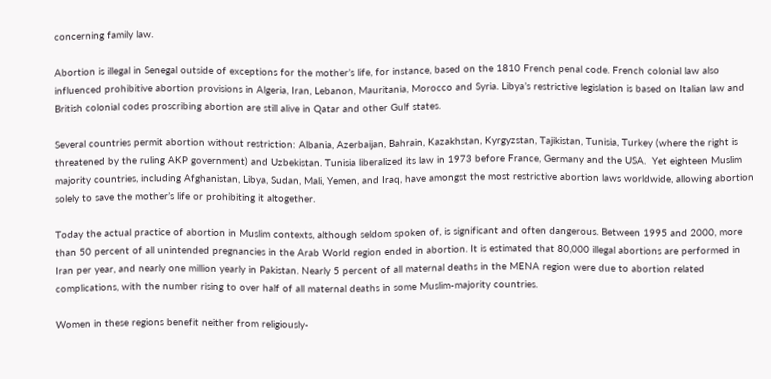concerning family law.

Abortion is illegal in Senegal outside of exceptions for the mother’s life, for instance, based on the 1810 French penal code. French colonial law also influenced prohibitive abortion provisions in Algeria, Iran, Lebanon, Mauritania, Morocco and Syria. Libya’s restrictive legislation is based on Italian law and British colonial codes proscribing abortion are still alive in Qatar and other Gulf states.

Several countries permit abortion without restriction: Albania, Azerbaijan, Bahrain, Kazakhstan, Kyrgyzstan, Tajikistan, Tunisia, Turkey (where the right is threatened by the ruling AKP government) and Uzbekistan. Tunisia liberalized its law in 1973 before France, Germany and the USA.  Yet eighteen Muslim majority countries, including Afghanistan, Libya, Sudan, Mali, Yemen, and Iraq, have amongst the most restrictive abortion laws worldwide, allowing abortion solely to save the mother’s life or prohibiting it altogether.

Today the actual practice of abortion in Muslim contexts, although seldom spoken of, is significant and often dangerous. Between 1995 and 2000, more than 50 percent of all unintended pregnancies in the Arab World region ended in abortion. It is estimated that 80,000 illegal abortions are performed in Iran per year, and nearly one million yearly in Pakistan. Nearly 5 percent of all maternal deaths in the MENA region were due to abortion related complications, with the number rising to over half of all maternal deaths in some Muslim-majority countries.

Women in these regions benefit neither from religiously-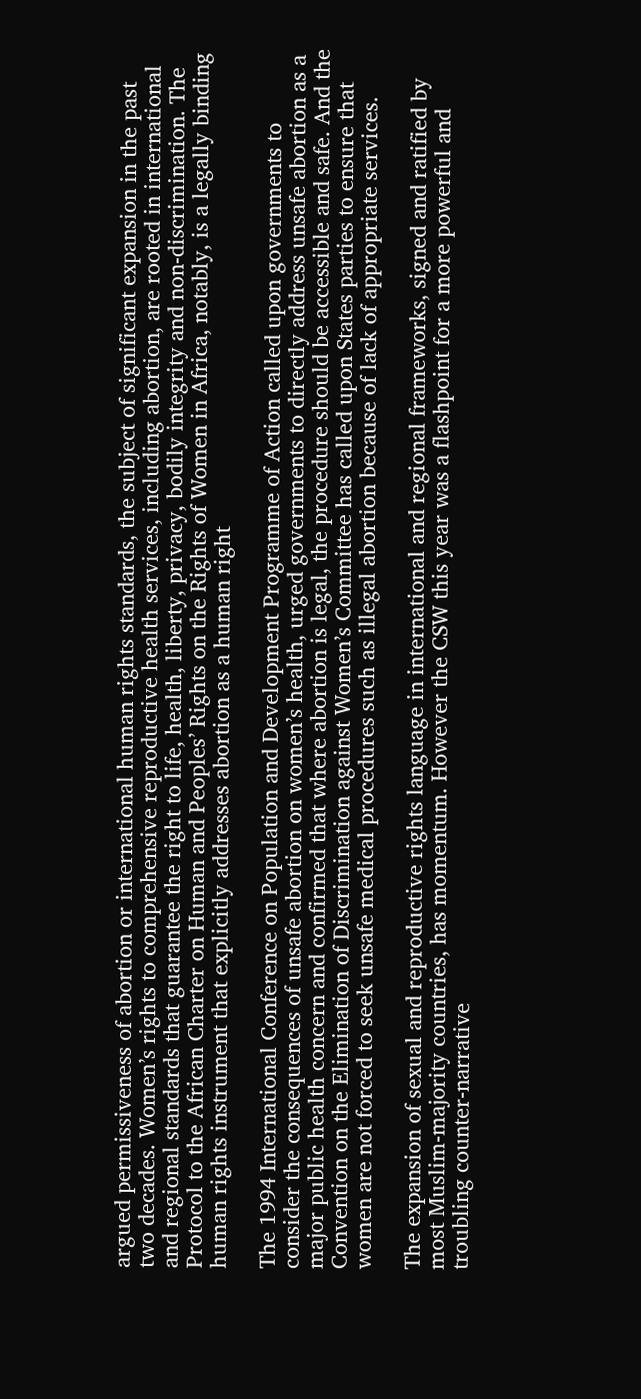argued permissiveness of abortion or international human rights standards, the subject of significant expansion in the past two decades. Women’s rights to comprehensive reproductive health services, including abortion, are rooted in international and regional standards that guarantee the right to life, health, liberty, privacy, bodily integrity and non-discrimination. The Protocol to the African Charter on Human and Peoples’ Rights on the Rights of Women in Africa, notably, is a legally binding human rights instrument that explicitly addresses abortion as a human right

The 1994 International Conference on Population and Development Programme of Action called upon governments to consider the consequences of unsafe abortion on women’s health, urged governments to directly address unsafe abortion as a major public health concern and confirmed that where abortion is legal, the procedure should be accessible and safe. And the Convention on the Elimination of Discrimination against Women’s Committee has called upon States parties to ensure that women are not forced to seek unsafe medical procedures such as illegal abortion because of lack of appropriate services.

The expansion of sexual and reproductive rights language in international and regional frameworks, signed and ratified by most Muslim-majority countries, has momentum. However the CSW this year was a flashpoint for a more powerful and troubling counter-narrative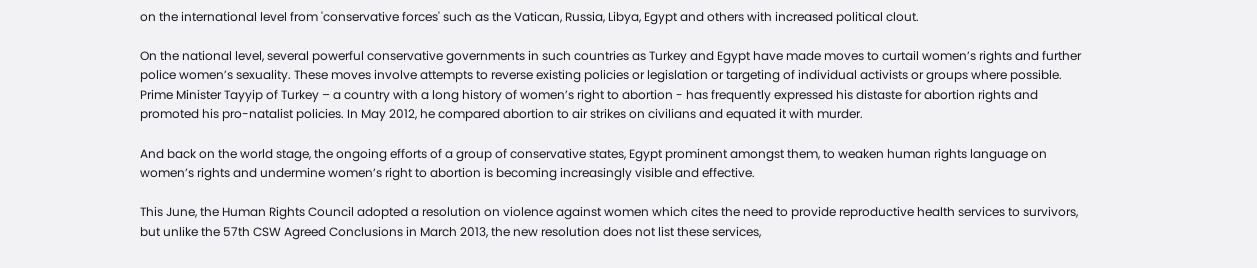on the international level from 'conservative forces' such as the Vatican, Russia, Libya, Egypt and others with increased political clout.

On the national level, several powerful conservative governments in such countries as Turkey and Egypt have made moves to curtail women’s rights and further police women’s sexuality. These moves involve attempts to reverse existing policies or legislation or targeting of individual activists or groups where possible. Prime Minister Tayyip of Turkey – a country with a long history of women’s right to abortion - has frequently expressed his distaste for abortion rights and promoted his pro-natalist policies. In May 2012, he compared abortion to air strikes on civilians and equated it with murder.

And back on the world stage, the ongoing efforts of a group of conservative states, Egypt prominent amongst them, to weaken human rights language on women’s rights and undermine women’s right to abortion is becoming increasingly visible and effective.

This June, the Human Rights Council adopted a resolution on violence against women which cites the need to provide reproductive health services to survivors, but unlike the 57th CSW Agreed Conclusions in March 2013, the new resolution does not list these services,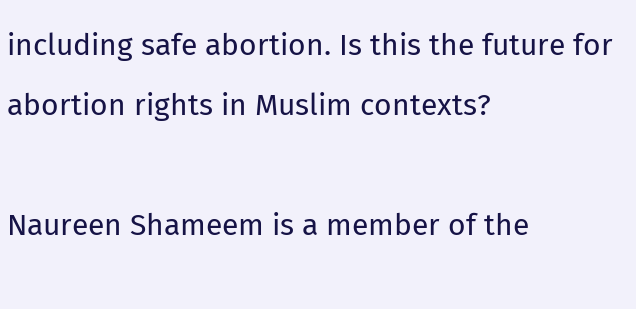including safe abortion. Is this the future for abortion rights in Muslim contexts?

Naureen Shameem is a member of the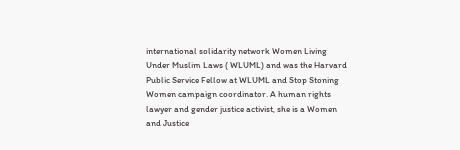international solidarity network Women Living Under Muslim Laws ( WLUML) and was the Harvard Public Service Fellow at WLUML and Stop Stoning Women campaign coordinator. A human rights lawyer and gender justice activist, she is a Women and Justice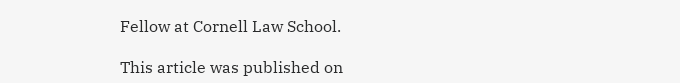Fellow at Cornell Law School.

This article was published on